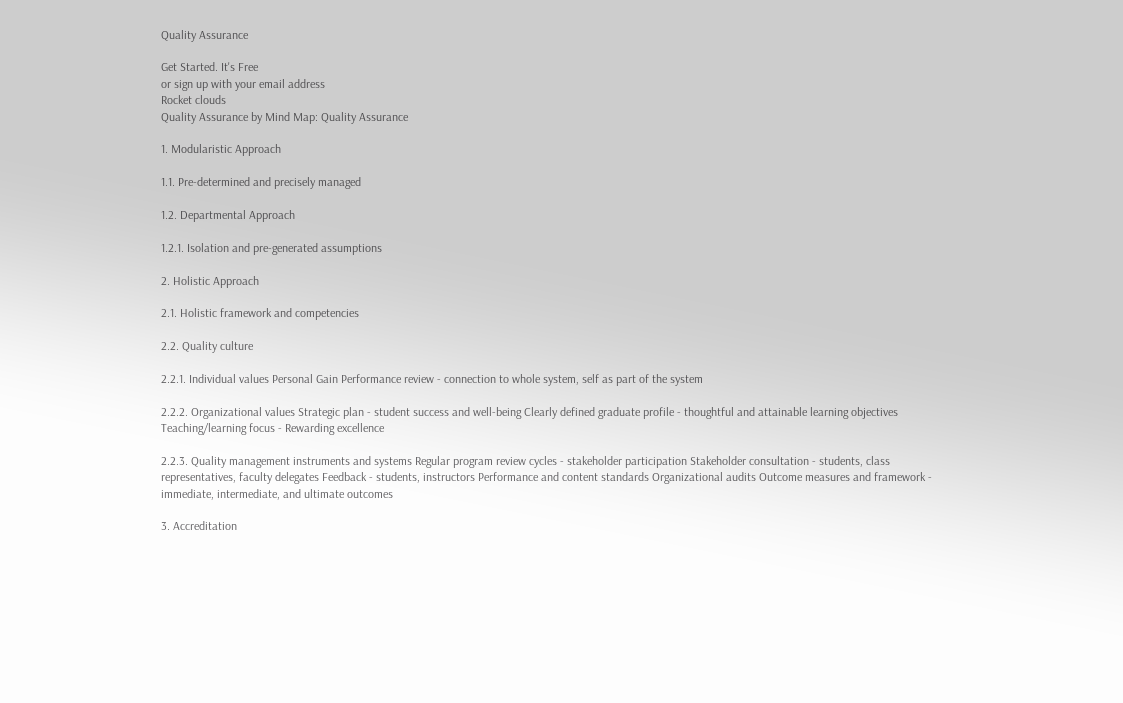Quality Assurance

Get Started. It's Free
or sign up with your email address
Rocket clouds
Quality Assurance by Mind Map: Quality Assurance

1. Modularistic Approach

1.1. Pre-determined and precisely managed

1.2. Departmental Approach

1.2.1. Isolation and pre-generated assumptions

2. Holistic Approach

2.1. Holistic framework and competencies

2.2. Quality culture

2.2.1. Individual values Personal Gain Performance review - connection to whole system, self as part of the system

2.2.2. Organizational values Strategic plan - student success and well-being Clearly defined graduate profile - thoughtful and attainable learning objectives Teaching/learning focus - Rewarding excellence

2.2.3. Quality management instruments and systems Regular program review cycles - stakeholder participation Stakeholder consultation - students, class representatives, faculty delegates Feedback - students, instructors Performance and content standards Organizational audits Outcome measures and framework - immediate, intermediate, and ultimate outcomes

3. Accreditation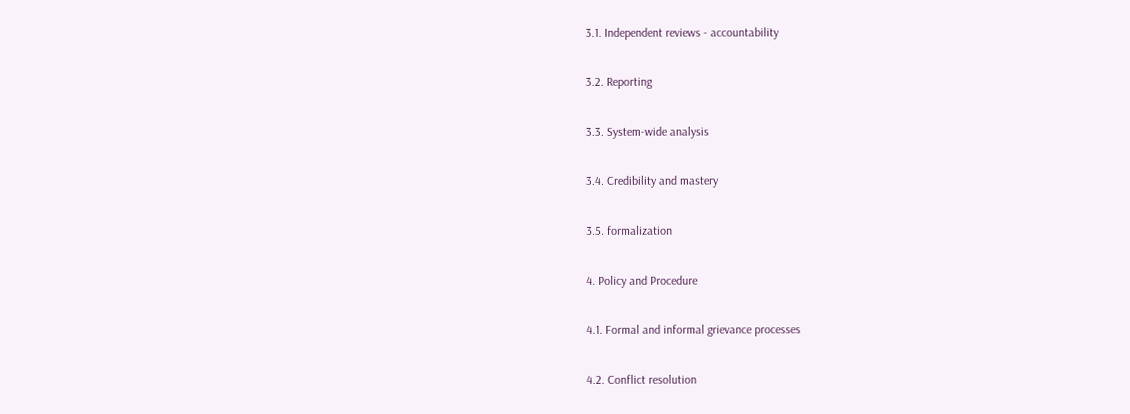3.1. Independent reviews - accountability

3.2. Reporting

3.3. System-wide analysis

3.4. Credibility and mastery

3.5. formalization

4. Policy and Procedure

4.1. Formal and informal grievance processes

4.2. Conflict resolution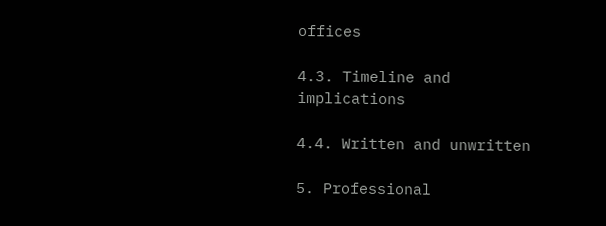offices

4.3. Timeline and implications

4.4. Written and unwritten

5. Professional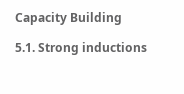Capacity Building

5.1. Strong inductions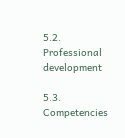5.2. Professional development

5.3. Competencies